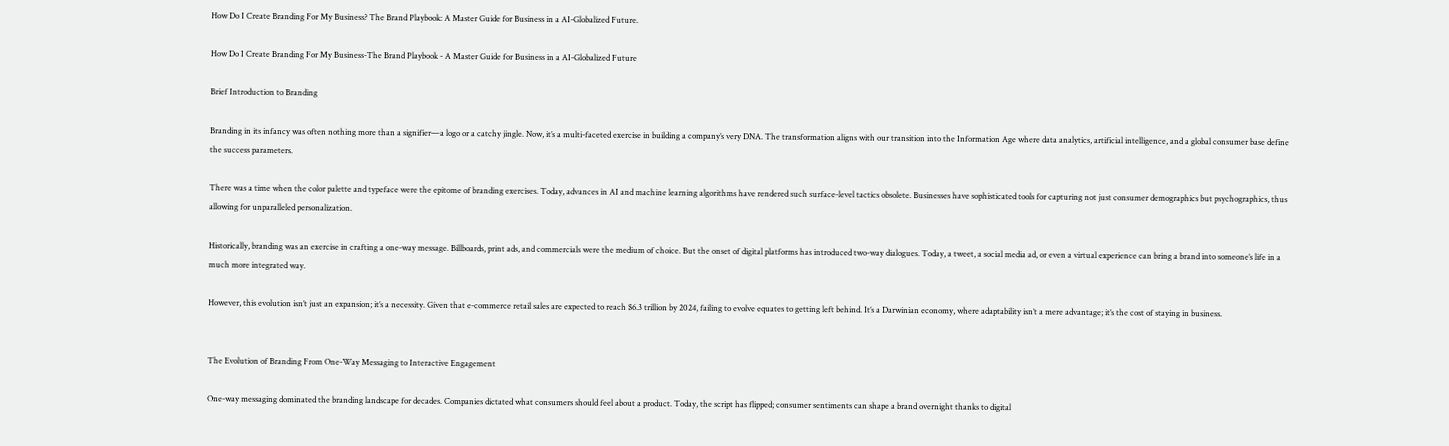How Do I Create Branding For My Business? The Brand Playbook: A Master Guide for Business in a AI-Globalized Future.

How Do I Create Branding For My Business-The Brand Playbook - A Master Guide for Business in a AI-Globalized Future

Brief Introduction to Branding

Branding in its infancy was often nothing more than a signifier—a logo or a catchy jingle. Now, it’s a multi-faceted exercise in building a company’s very DNA. The transformation aligns with our transition into the Information Age where data analytics, artificial intelligence, and a global consumer base define the success parameters.

There was a time when the color palette and typeface were the epitome of branding exercises. Today, advances in AI and machine learning algorithms have rendered such surface-level tactics obsolete. Businesses have sophisticated tools for capturing not just consumer demographics but psychographics, thus allowing for unparalleled personalization.

Historically, branding was an exercise in crafting a one-way message. Billboards, print ads, and commercials were the medium of choice. But the onset of digital platforms has introduced two-way dialogues. Today, a tweet, a social media ad, or even a virtual experience can bring a brand into someone’s life in a much more integrated way.

However, this evolution isn’t just an expansion; it’s a necessity. Given that e-commerce retail sales are expected to reach $6.3 trillion by 2024, failing to evolve equates to getting left behind. It’s a Darwinian economy, where adaptability isn’t a mere advantage; it’s the cost of staying in business.


The Evolution of Branding From One-Way Messaging to Interactive Engagement

One-way messaging dominated the branding landscape for decades. Companies dictated what consumers should feel about a product. Today, the script has flipped; consumer sentiments can shape a brand overnight thanks to digital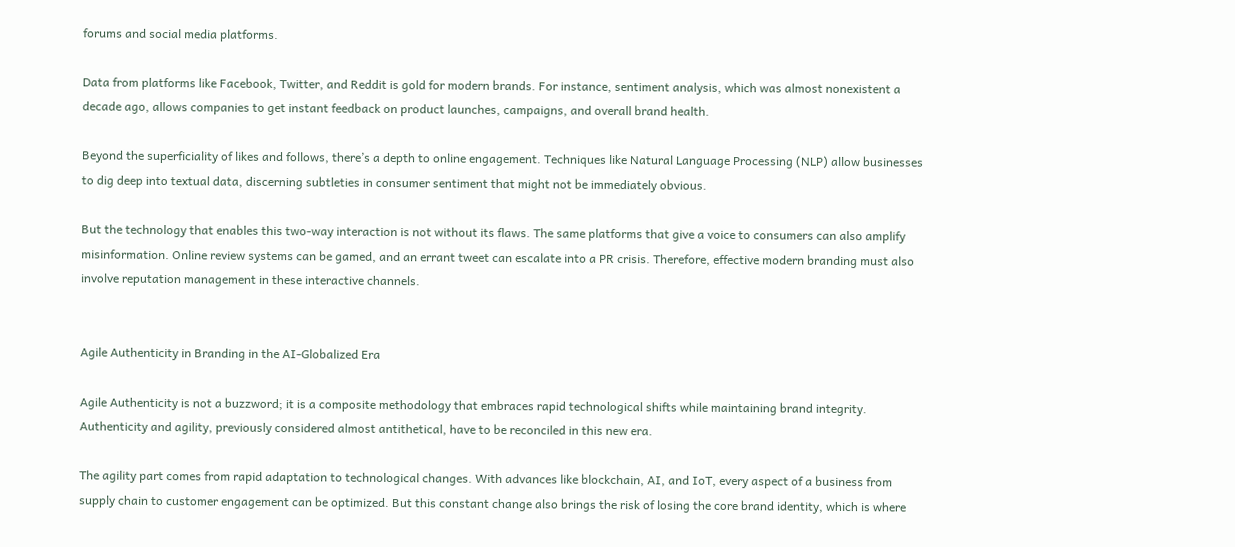forums and social media platforms.

Data from platforms like Facebook, Twitter, and Reddit is gold for modern brands. For instance, sentiment analysis, which was almost nonexistent a decade ago, allows companies to get instant feedback on product launches, campaigns, and overall brand health.

Beyond the superficiality of likes and follows, there’s a depth to online engagement. Techniques like Natural Language Processing (NLP) allow businesses to dig deep into textual data, discerning subtleties in consumer sentiment that might not be immediately obvious.

But the technology that enables this two-way interaction is not without its flaws. The same platforms that give a voice to consumers can also amplify misinformation. Online review systems can be gamed, and an errant tweet can escalate into a PR crisis. Therefore, effective modern branding must also involve reputation management in these interactive channels.


Agile Authenticity in Branding in the AI-Globalized Era

Agile Authenticity is not a buzzword; it is a composite methodology that embraces rapid technological shifts while maintaining brand integrity. Authenticity and agility, previously considered almost antithetical, have to be reconciled in this new era.

The agility part comes from rapid adaptation to technological changes. With advances like blockchain, AI, and IoT, every aspect of a business from supply chain to customer engagement can be optimized. But this constant change also brings the risk of losing the core brand identity, which is where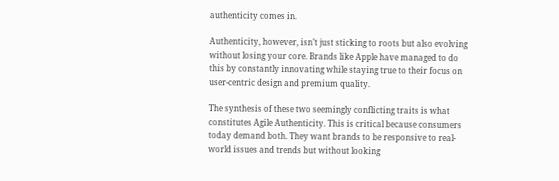authenticity comes in.

Authenticity, however, isn’t just sticking to roots but also evolving without losing your core. Brands like Apple have managed to do this by constantly innovating while staying true to their focus on user-centric design and premium quality.

The synthesis of these two seemingly conflicting traits is what constitutes Agile Authenticity. This is critical because consumers today demand both. They want brands to be responsive to real-world issues and trends but without looking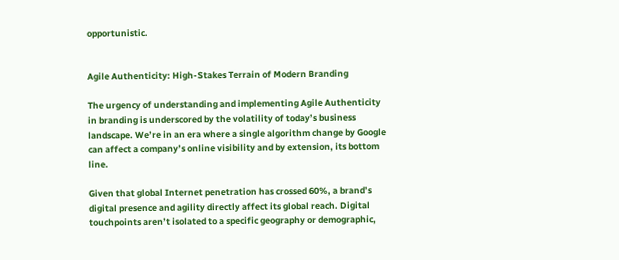opportunistic.


Agile Authenticity: High-Stakes Terrain of Modern Branding

The urgency of understanding and implementing Agile Authenticity in branding is underscored by the volatility of today’s business landscape. We’re in an era where a single algorithm change by Google can affect a company’s online visibility and by extension, its bottom line.

Given that global Internet penetration has crossed 60%, a brand’s digital presence and agility directly affect its global reach. Digital touchpoints aren’t isolated to a specific geography or demographic,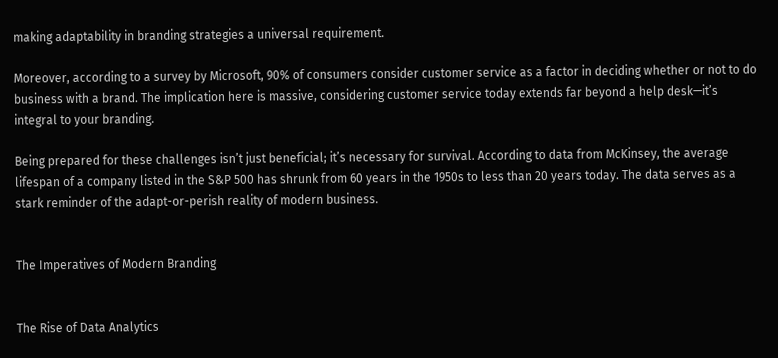making adaptability in branding strategies a universal requirement.

Moreover, according to a survey by Microsoft, 90% of consumers consider customer service as a factor in deciding whether or not to do business with a brand. The implication here is massive, considering customer service today extends far beyond a help desk—it’s integral to your branding.

Being prepared for these challenges isn’t just beneficial; it’s necessary for survival. According to data from McKinsey, the average lifespan of a company listed in the S&P 500 has shrunk from 60 years in the 1950s to less than 20 years today. The data serves as a stark reminder of the adapt-or-perish reality of modern business.


The Imperatives of Modern Branding


The Rise of Data Analytics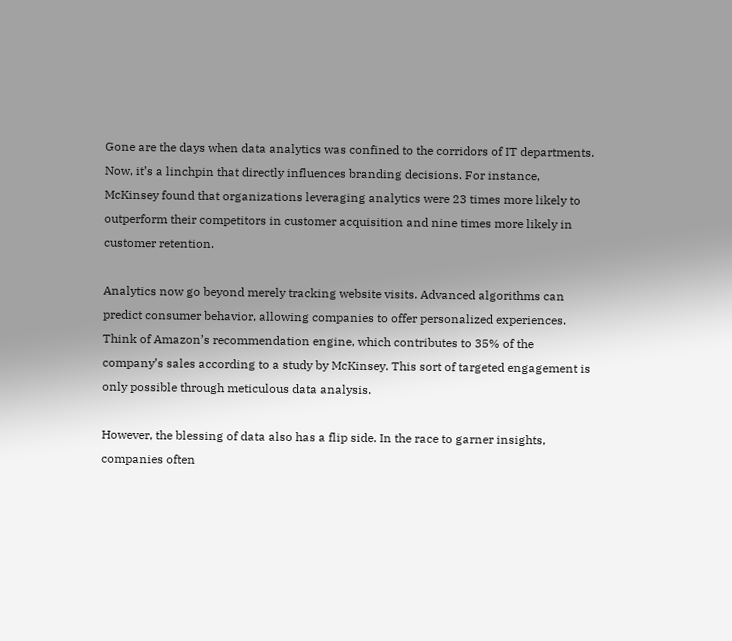Gone are the days when data analytics was confined to the corridors of IT departments. Now, it’s a linchpin that directly influences branding decisions. For instance, McKinsey found that organizations leveraging analytics were 23 times more likely to outperform their competitors in customer acquisition and nine times more likely in customer retention.

Analytics now go beyond merely tracking website visits. Advanced algorithms can predict consumer behavior, allowing companies to offer personalized experiences. Think of Amazon’s recommendation engine, which contributes to 35% of the company’s sales according to a study by McKinsey. This sort of targeted engagement is only possible through meticulous data analysis.

However, the blessing of data also has a flip side. In the race to garner insights, companies often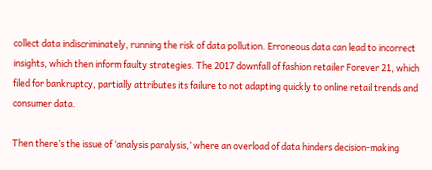collect data indiscriminately, running the risk of data pollution. Erroneous data can lead to incorrect insights, which then inform faulty strategies. The 2017 downfall of fashion retailer Forever 21, which filed for bankruptcy, partially attributes its failure to not adapting quickly to online retail trends and consumer data.

Then there’s the issue of ‘analysis paralysis,’ where an overload of data hinders decision-making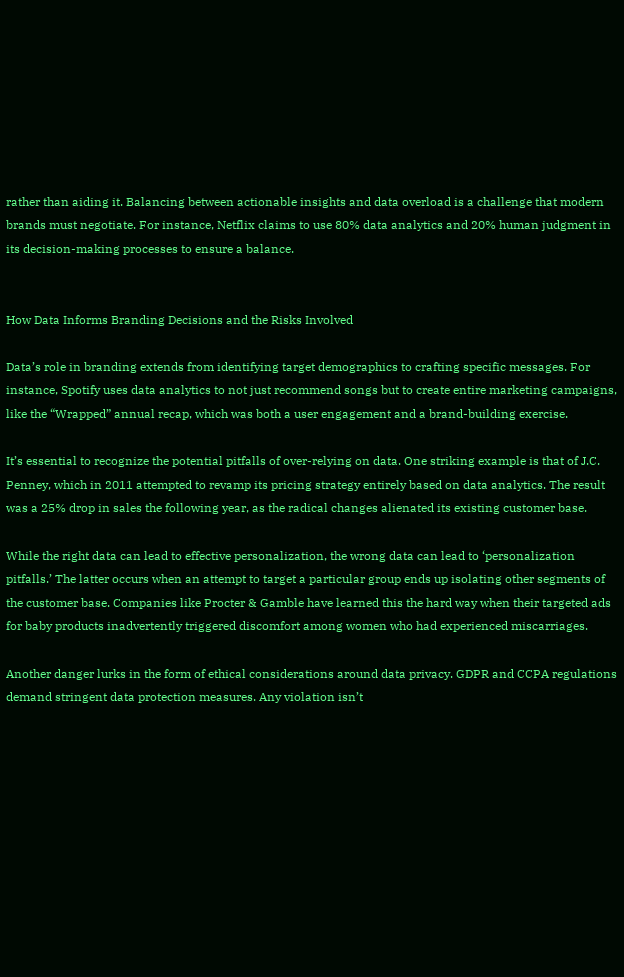rather than aiding it. Balancing between actionable insights and data overload is a challenge that modern brands must negotiate. For instance, Netflix claims to use 80% data analytics and 20% human judgment in its decision-making processes to ensure a balance.


How Data Informs Branding Decisions and the Risks Involved

Data’s role in branding extends from identifying target demographics to crafting specific messages. For instance, Spotify uses data analytics to not just recommend songs but to create entire marketing campaigns, like the “Wrapped” annual recap, which was both a user engagement and a brand-building exercise.

It’s essential to recognize the potential pitfalls of over-relying on data. One striking example is that of J.C. Penney, which in 2011 attempted to revamp its pricing strategy entirely based on data analytics. The result was a 25% drop in sales the following year, as the radical changes alienated its existing customer base.

While the right data can lead to effective personalization, the wrong data can lead to ‘personalization pitfalls.’ The latter occurs when an attempt to target a particular group ends up isolating other segments of the customer base. Companies like Procter & Gamble have learned this the hard way when their targeted ads for baby products inadvertently triggered discomfort among women who had experienced miscarriages.

Another danger lurks in the form of ethical considerations around data privacy. GDPR and CCPA regulations demand stringent data protection measures. Any violation isn’t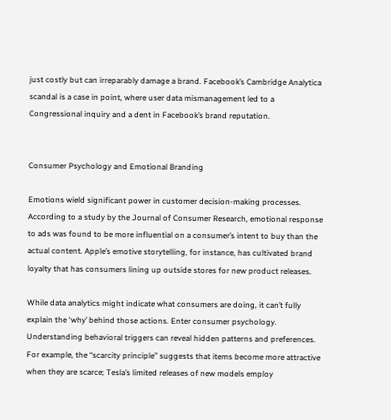just costly but can irreparably damage a brand. Facebook’s Cambridge Analytica scandal is a case in point, where user data mismanagement led to a Congressional inquiry and a dent in Facebook’s brand reputation.


Consumer Psychology and Emotional Branding

Emotions wield significant power in customer decision-making processes. According to a study by the Journal of Consumer Research, emotional response to ads was found to be more influential on a consumer’s intent to buy than the actual content. Apple’s emotive storytelling, for instance, has cultivated brand loyalty that has consumers lining up outside stores for new product releases.

While data analytics might indicate what consumers are doing, it can’t fully explain the ‘why’ behind those actions. Enter consumer psychology. Understanding behavioral triggers can reveal hidden patterns and preferences. For example, the “scarcity principle” suggests that items become more attractive when they are scarce; Tesla’s limited releases of new models employ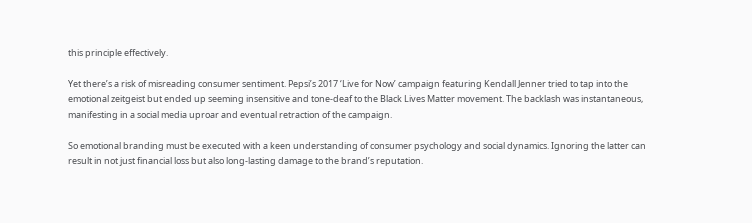this principle effectively.

Yet there’s a risk of misreading consumer sentiment. Pepsi’s 2017 ‘Live for Now’ campaign featuring Kendall Jenner tried to tap into the emotional zeitgeist but ended up seeming insensitive and tone-deaf to the Black Lives Matter movement. The backlash was instantaneous, manifesting in a social media uproar and eventual retraction of the campaign.

So emotional branding must be executed with a keen understanding of consumer psychology and social dynamics. Ignoring the latter can result in not just financial loss but also long-lasting damage to the brand’s reputation.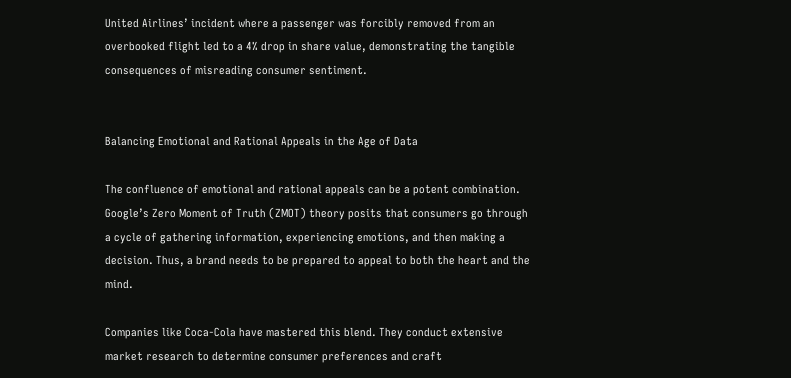United Airlines’ incident where a passenger was forcibly removed from an overbooked flight led to a 4% drop in share value, demonstrating the tangible consequences of misreading consumer sentiment.


Balancing Emotional and Rational Appeals in the Age of Data

The confluence of emotional and rational appeals can be a potent combination. Google’s Zero Moment of Truth (ZMOT) theory posits that consumers go through a cycle of gathering information, experiencing emotions, and then making a decision. Thus, a brand needs to be prepared to appeal to both the heart and the mind.

Companies like Coca-Cola have mastered this blend. They conduct extensive market research to determine consumer preferences and craft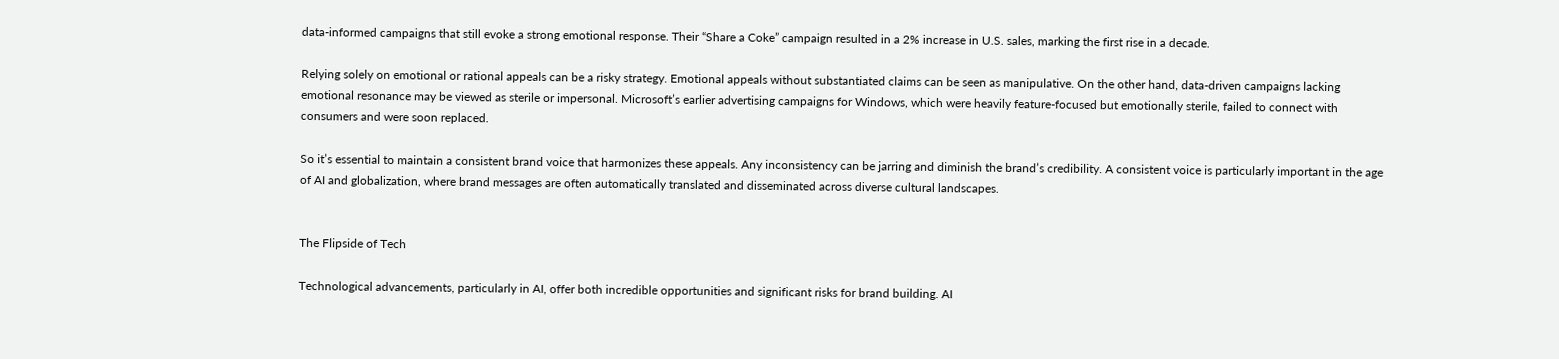data-informed campaigns that still evoke a strong emotional response. Their “Share a Coke” campaign resulted in a 2% increase in U.S. sales, marking the first rise in a decade.

Relying solely on emotional or rational appeals can be a risky strategy. Emotional appeals without substantiated claims can be seen as manipulative. On the other hand, data-driven campaigns lacking emotional resonance may be viewed as sterile or impersonal. Microsoft’s earlier advertising campaigns for Windows, which were heavily feature-focused but emotionally sterile, failed to connect with consumers and were soon replaced.

So it’s essential to maintain a consistent brand voice that harmonizes these appeals. Any inconsistency can be jarring and diminish the brand’s credibility. A consistent voice is particularly important in the age of AI and globalization, where brand messages are often automatically translated and disseminated across diverse cultural landscapes.


The Flipside of Tech

Technological advancements, particularly in AI, offer both incredible opportunities and significant risks for brand building. AI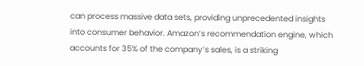can process massive data sets, providing unprecedented insights into consumer behavior. Amazon’s recommendation engine, which accounts for 35% of the company’s sales, is a striking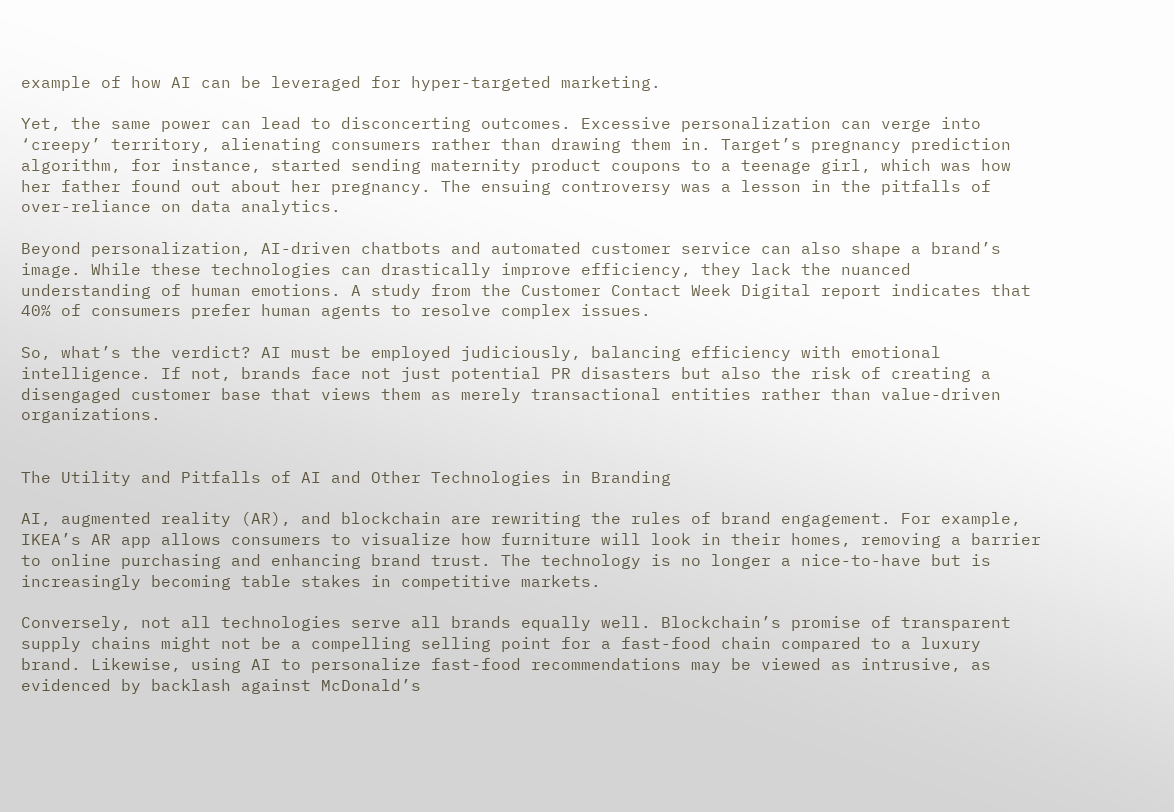example of how AI can be leveraged for hyper-targeted marketing.

Yet, the same power can lead to disconcerting outcomes. Excessive personalization can verge into ‘creepy’ territory, alienating consumers rather than drawing them in. Target’s pregnancy prediction algorithm, for instance, started sending maternity product coupons to a teenage girl, which was how her father found out about her pregnancy. The ensuing controversy was a lesson in the pitfalls of over-reliance on data analytics.

Beyond personalization, AI-driven chatbots and automated customer service can also shape a brand’s image. While these technologies can drastically improve efficiency, they lack the nuanced understanding of human emotions. A study from the Customer Contact Week Digital report indicates that 40% of consumers prefer human agents to resolve complex issues.

So, what’s the verdict? AI must be employed judiciously, balancing efficiency with emotional intelligence. If not, brands face not just potential PR disasters but also the risk of creating a disengaged customer base that views them as merely transactional entities rather than value-driven organizations.


The Utility and Pitfalls of AI and Other Technologies in Branding

AI, augmented reality (AR), and blockchain are rewriting the rules of brand engagement. For example, IKEA’s AR app allows consumers to visualize how furniture will look in their homes, removing a barrier to online purchasing and enhancing brand trust. The technology is no longer a nice-to-have but is increasingly becoming table stakes in competitive markets.

Conversely, not all technologies serve all brands equally well. Blockchain’s promise of transparent supply chains might not be a compelling selling point for a fast-food chain compared to a luxury brand. Likewise, using AI to personalize fast-food recommendations may be viewed as intrusive, as evidenced by backlash against McDonald’s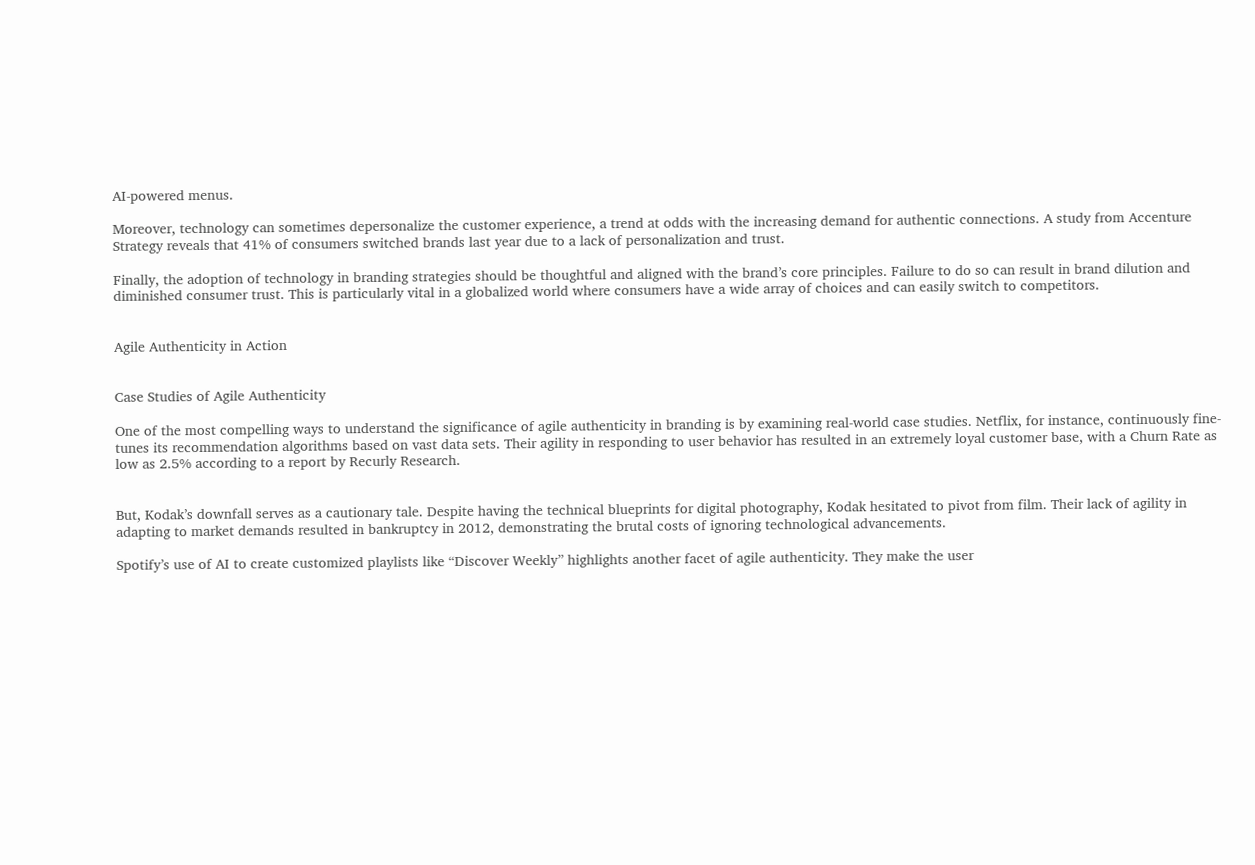AI-powered menus.

Moreover, technology can sometimes depersonalize the customer experience, a trend at odds with the increasing demand for authentic connections. A study from Accenture Strategy reveals that 41% of consumers switched brands last year due to a lack of personalization and trust.

Finally, the adoption of technology in branding strategies should be thoughtful and aligned with the brand’s core principles. Failure to do so can result in brand dilution and diminished consumer trust. This is particularly vital in a globalized world where consumers have a wide array of choices and can easily switch to competitors.


Agile Authenticity in Action


Case Studies of Agile Authenticity

One of the most compelling ways to understand the significance of agile authenticity in branding is by examining real-world case studies. Netflix, for instance, continuously fine-tunes its recommendation algorithms based on vast data sets. Their agility in responding to user behavior has resulted in an extremely loyal customer base, with a Churn Rate as low as 2.5% according to a report by Recurly Research.


But, Kodak’s downfall serves as a cautionary tale. Despite having the technical blueprints for digital photography, Kodak hesitated to pivot from film. Their lack of agility in adapting to market demands resulted in bankruptcy in 2012, demonstrating the brutal costs of ignoring technological advancements.

Spotify’s use of AI to create customized playlists like “Discover Weekly” highlights another facet of agile authenticity. They make the user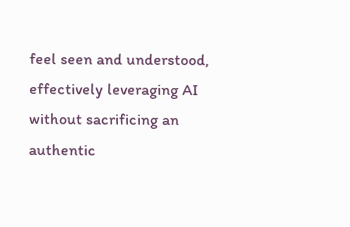feel seen and understood, effectively leveraging AI without sacrificing an authentic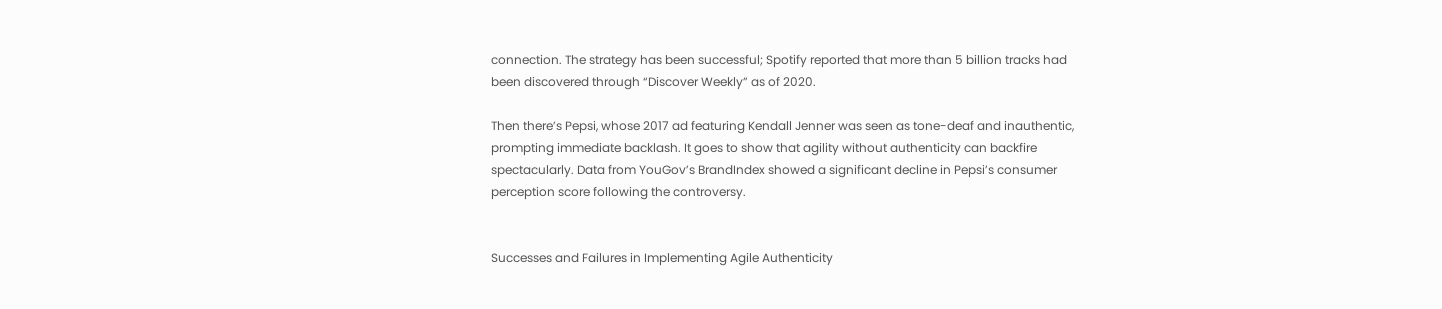connection. The strategy has been successful; Spotify reported that more than 5 billion tracks had been discovered through “Discover Weekly” as of 2020.

Then there’s Pepsi, whose 2017 ad featuring Kendall Jenner was seen as tone-deaf and inauthentic, prompting immediate backlash. It goes to show that agility without authenticity can backfire spectacularly. Data from YouGov’s BrandIndex showed a significant decline in Pepsi’s consumer perception score following the controversy.


Successes and Failures in Implementing Agile Authenticity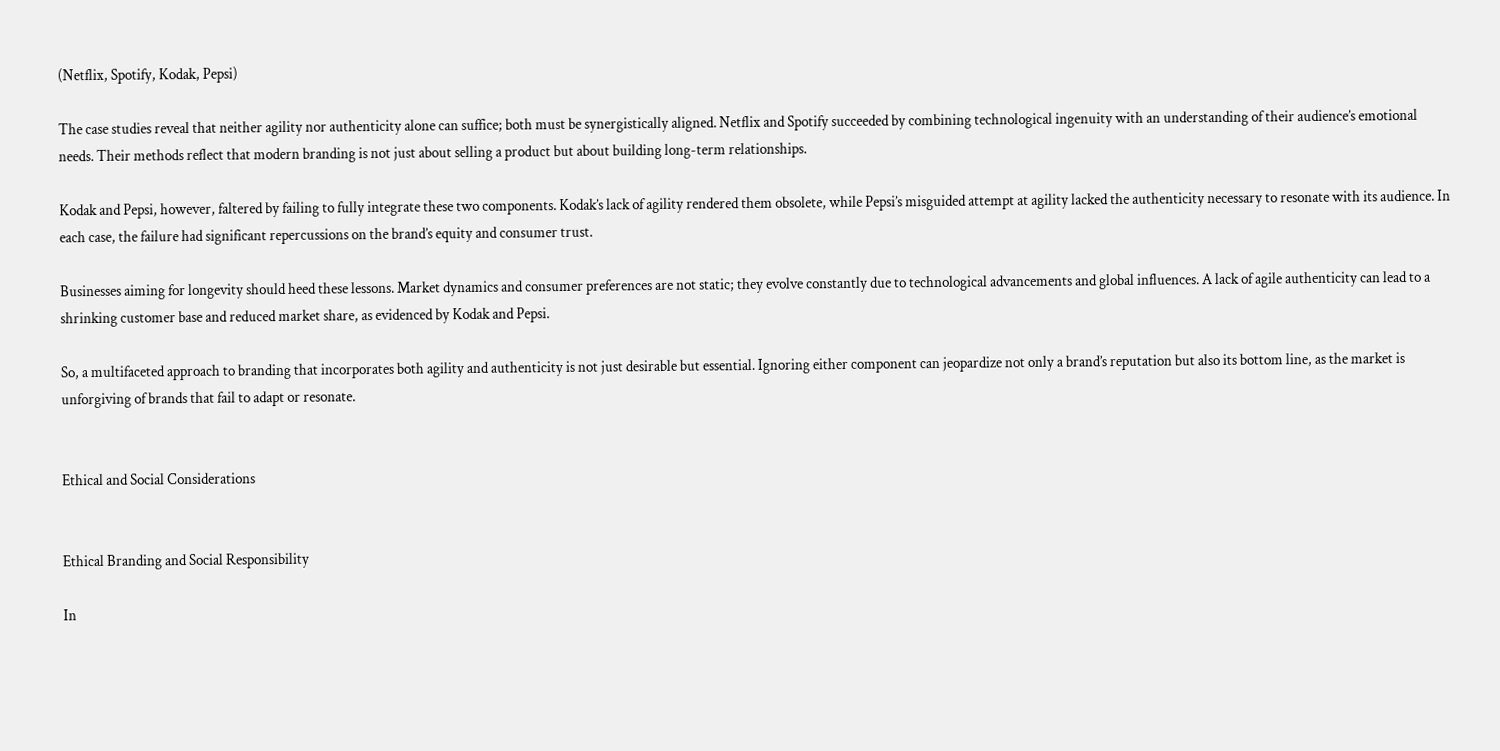(Netflix, Spotify, Kodak, Pepsi)

The case studies reveal that neither agility nor authenticity alone can suffice; both must be synergistically aligned. Netflix and Spotify succeeded by combining technological ingenuity with an understanding of their audience’s emotional needs. Their methods reflect that modern branding is not just about selling a product but about building long-term relationships.

Kodak and Pepsi, however, faltered by failing to fully integrate these two components. Kodak’s lack of agility rendered them obsolete, while Pepsi’s misguided attempt at agility lacked the authenticity necessary to resonate with its audience. In each case, the failure had significant repercussions on the brand’s equity and consumer trust.

Businesses aiming for longevity should heed these lessons. Market dynamics and consumer preferences are not static; they evolve constantly due to technological advancements and global influences. A lack of agile authenticity can lead to a shrinking customer base and reduced market share, as evidenced by Kodak and Pepsi.

So, a multifaceted approach to branding that incorporates both agility and authenticity is not just desirable but essential. Ignoring either component can jeopardize not only a brand’s reputation but also its bottom line, as the market is unforgiving of brands that fail to adapt or resonate.


Ethical and Social Considerations


Ethical Branding and Social Responsibility

In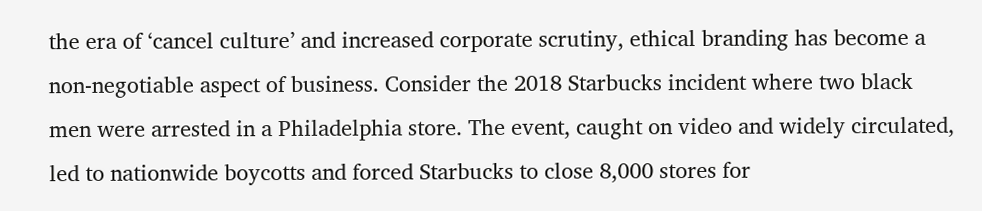the era of ‘cancel culture’ and increased corporate scrutiny, ethical branding has become a non-negotiable aspect of business. Consider the 2018 Starbucks incident where two black men were arrested in a Philadelphia store. The event, caught on video and widely circulated, led to nationwide boycotts and forced Starbucks to close 8,000 stores for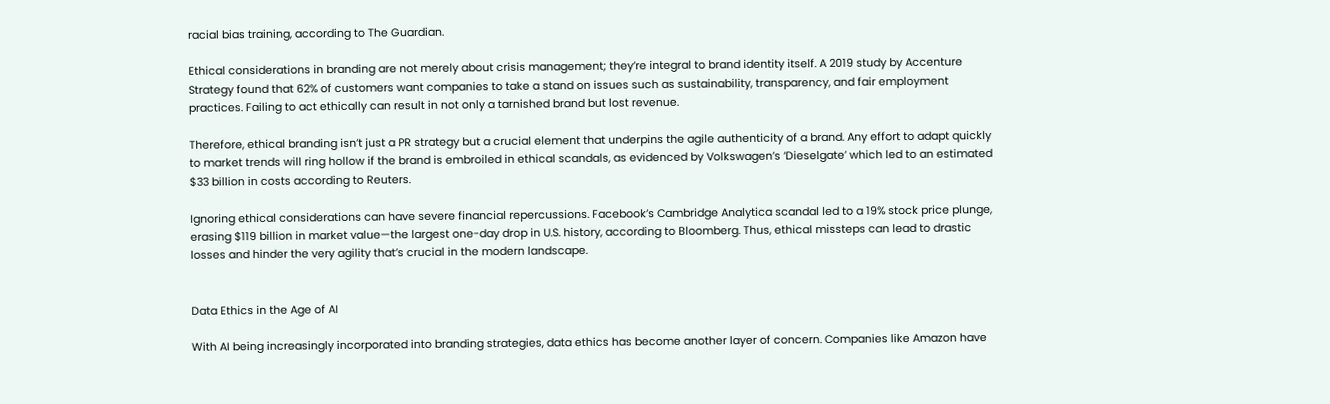racial bias training, according to The Guardian.

Ethical considerations in branding are not merely about crisis management; they’re integral to brand identity itself. A 2019 study by Accenture Strategy found that 62% of customers want companies to take a stand on issues such as sustainability, transparency, and fair employment practices. Failing to act ethically can result in not only a tarnished brand but lost revenue.

Therefore, ethical branding isn’t just a PR strategy but a crucial element that underpins the agile authenticity of a brand. Any effort to adapt quickly to market trends will ring hollow if the brand is embroiled in ethical scandals, as evidenced by Volkswagen’s ‘Dieselgate’ which led to an estimated $33 billion in costs according to Reuters.

Ignoring ethical considerations can have severe financial repercussions. Facebook’s Cambridge Analytica scandal led to a 19% stock price plunge, erasing $119 billion in market value—the largest one-day drop in U.S. history, according to Bloomberg. Thus, ethical missteps can lead to drastic losses and hinder the very agility that’s crucial in the modern landscape.


Data Ethics in the Age of AI

With AI being increasingly incorporated into branding strategies, data ethics has become another layer of concern. Companies like Amazon have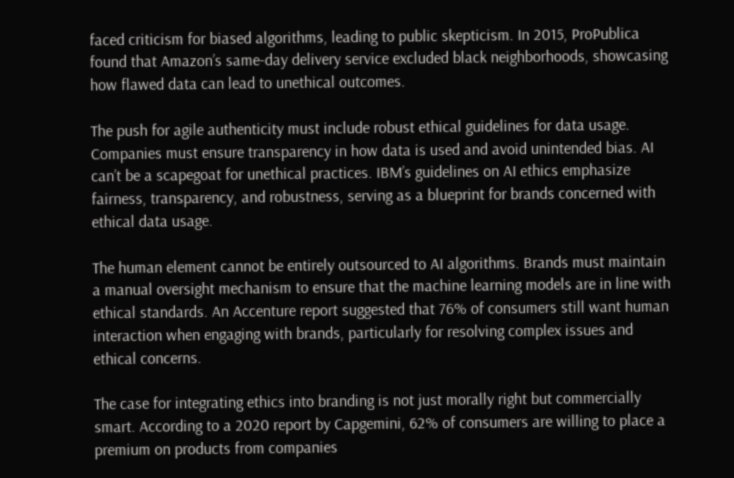faced criticism for biased algorithms, leading to public skepticism. In 2015, ProPublica found that Amazon’s same-day delivery service excluded black neighborhoods, showcasing how flawed data can lead to unethical outcomes.

The push for agile authenticity must include robust ethical guidelines for data usage. Companies must ensure transparency in how data is used and avoid unintended bias. AI can’t be a scapegoat for unethical practices. IBM’s guidelines on AI ethics emphasize fairness, transparency, and robustness, serving as a blueprint for brands concerned with ethical data usage.

The human element cannot be entirely outsourced to AI algorithms. Brands must maintain a manual oversight mechanism to ensure that the machine learning models are in line with ethical standards. An Accenture report suggested that 76% of consumers still want human interaction when engaging with brands, particularly for resolving complex issues and ethical concerns.

The case for integrating ethics into branding is not just morally right but commercially smart. According to a 2020 report by Capgemini, 62% of consumers are willing to place a premium on products from companies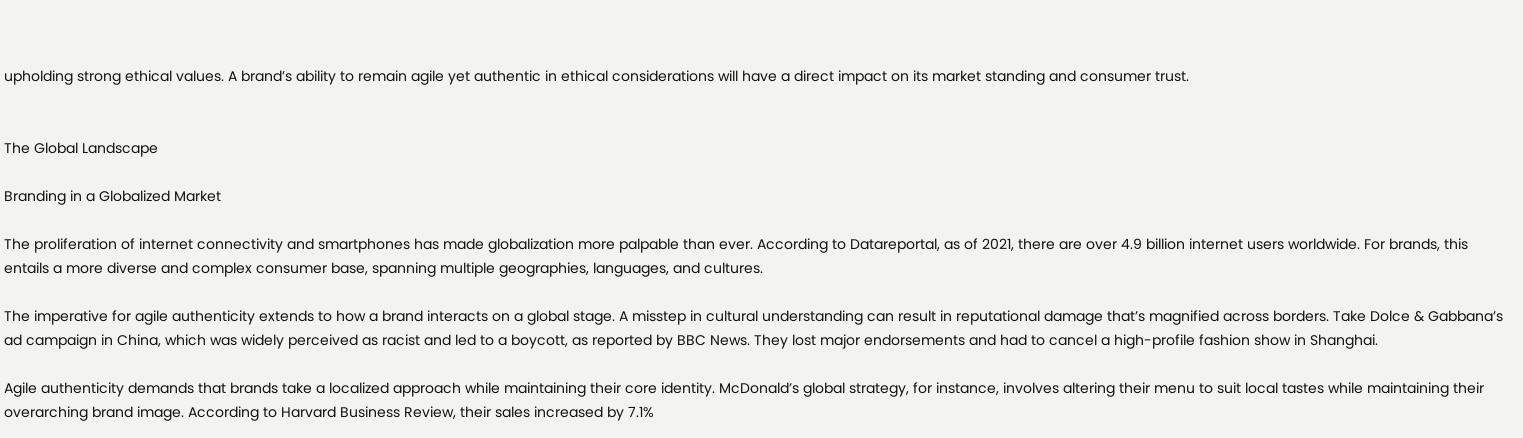upholding strong ethical values. A brand’s ability to remain agile yet authentic in ethical considerations will have a direct impact on its market standing and consumer trust.


The Global Landscape

Branding in a Globalized Market

The proliferation of internet connectivity and smartphones has made globalization more palpable than ever. According to Datareportal, as of 2021, there are over 4.9 billion internet users worldwide. For brands, this entails a more diverse and complex consumer base, spanning multiple geographies, languages, and cultures.

The imperative for agile authenticity extends to how a brand interacts on a global stage. A misstep in cultural understanding can result in reputational damage that’s magnified across borders. Take Dolce & Gabbana’s ad campaign in China, which was widely perceived as racist and led to a boycott, as reported by BBC News. They lost major endorsements and had to cancel a high-profile fashion show in Shanghai.

Agile authenticity demands that brands take a localized approach while maintaining their core identity. McDonald’s global strategy, for instance, involves altering their menu to suit local tastes while maintaining their overarching brand image. According to Harvard Business Review, their sales increased by 7.1%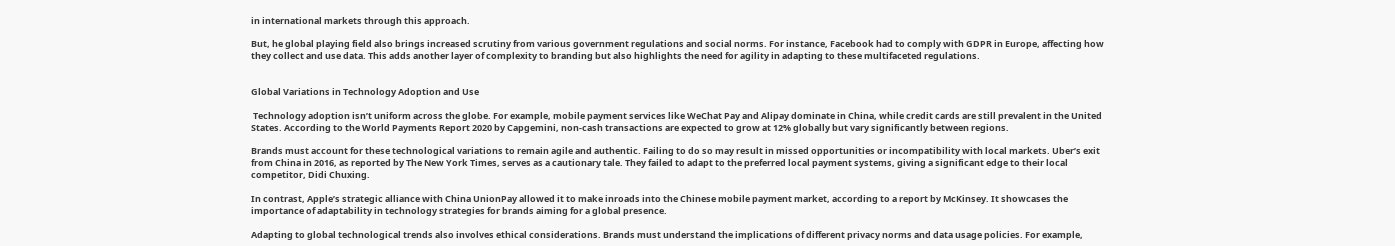in international markets through this approach.

But, he global playing field also brings increased scrutiny from various government regulations and social norms. For instance, Facebook had to comply with GDPR in Europe, affecting how they collect and use data. This adds another layer of complexity to branding but also highlights the need for agility in adapting to these multifaceted regulations.


Global Variations in Technology Adoption and Use

 Technology adoption isn’t uniform across the globe. For example, mobile payment services like WeChat Pay and Alipay dominate in China, while credit cards are still prevalent in the United States. According to the World Payments Report 2020 by Capgemini, non-cash transactions are expected to grow at 12% globally but vary significantly between regions.

Brands must account for these technological variations to remain agile and authentic. Failing to do so may result in missed opportunities or incompatibility with local markets. Uber’s exit from China in 2016, as reported by The New York Times, serves as a cautionary tale. They failed to adapt to the preferred local payment systems, giving a significant edge to their local competitor, Didi Chuxing.

In contrast, Apple’s strategic alliance with China UnionPay allowed it to make inroads into the Chinese mobile payment market, according to a report by McKinsey. It showcases the importance of adaptability in technology strategies for brands aiming for a global presence.

Adapting to global technological trends also involves ethical considerations. Brands must understand the implications of different privacy norms and data usage policies. For example,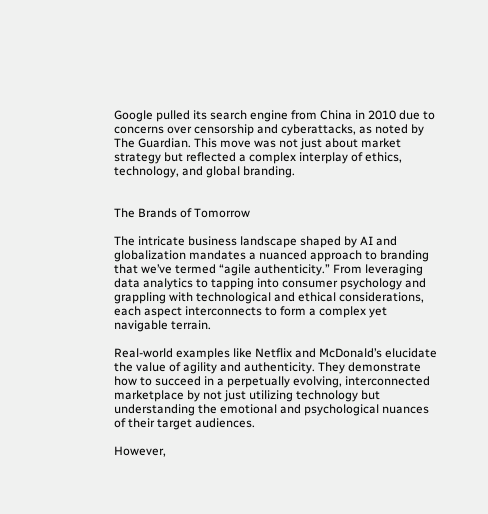Google pulled its search engine from China in 2010 due to concerns over censorship and cyberattacks, as noted by The Guardian. This move was not just about market strategy but reflected a complex interplay of ethics, technology, and global branding.


The Brands of Tomorrow

The intricate business landscape shaped by AI and globalization mandates a nuanced approach to branding that we’ve termed “agile authenticity.” From leveraging data analytics to tapping into consumer psychology and grappling with technological and ethical considerations, each aspect interconnects to form a complex yet navigable terrain.

Real-world examples like Netflix and McDonald’s elucidate the value of agility and authenticity. They demonstrate how to succeed in a perpetually evolving, interconnected marketplace by not just utilizing technology but understanding the emotional and psychological nuances of their target audiences.

However,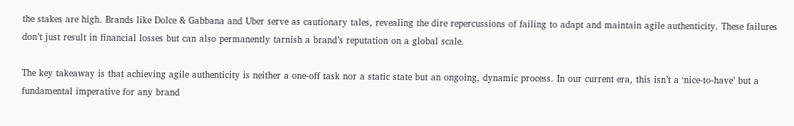the stakes are high. Brands like Dolce & Gabbana and Uber serve as cautionary tales, revealing the dire repercussions of failing to adapt and maintain agile authenticity. These failures don’t just result in financial losses but can also permanently tarnish a brand’s reputation on a global scale.

The key takeaway is that achieving agile authenticity is neither a one-off task nor a static state but an ongoing, dynamic process. In our current era, this isn’t a ‘nice-to-have’ but a fundamental imperative for any brand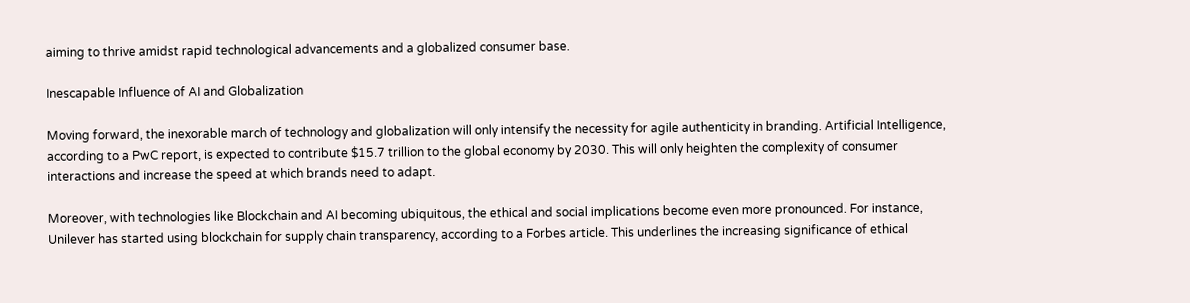aiming to thrive amidst rapid technological advancements and a globalized consumer base.

Inescapable Influence of AI and Globalization

Moving forward, the inexorable march of technology and globalization will only intensify the necessity for agile authenticity in branding. Artificial Intelligence, according to a PwC report, is expected to contribute $15.7 trillion to the global economy by 2030. This will only heighten the complexity of consumer interactions and increase the speed at which brands need to adapt.

Moreover, with technologies like Blockchain and AI becoming ubiquitous, the ethical and social implications become even more pronounced. For instance, Unilever has started using blockchain for supply chain transparency, according to a Forbes article. This underlines the increasing significance of ethical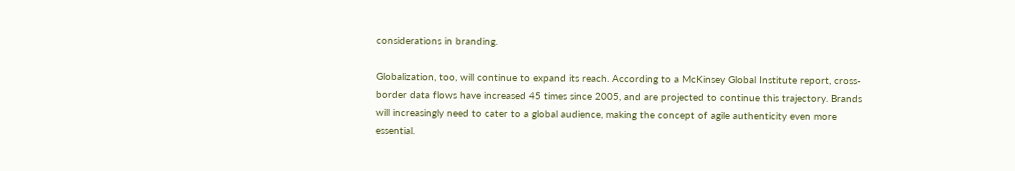considerations in branding.

Globalization, too, will continue to expand its reach. According to a McKinsey Global Institute report, cross-border data flows have increased 45 times since 2005, and are projected to continue this trajectory. Brands will increasingly need to cater to a global audience, making the concept of agile authenticity even more essential.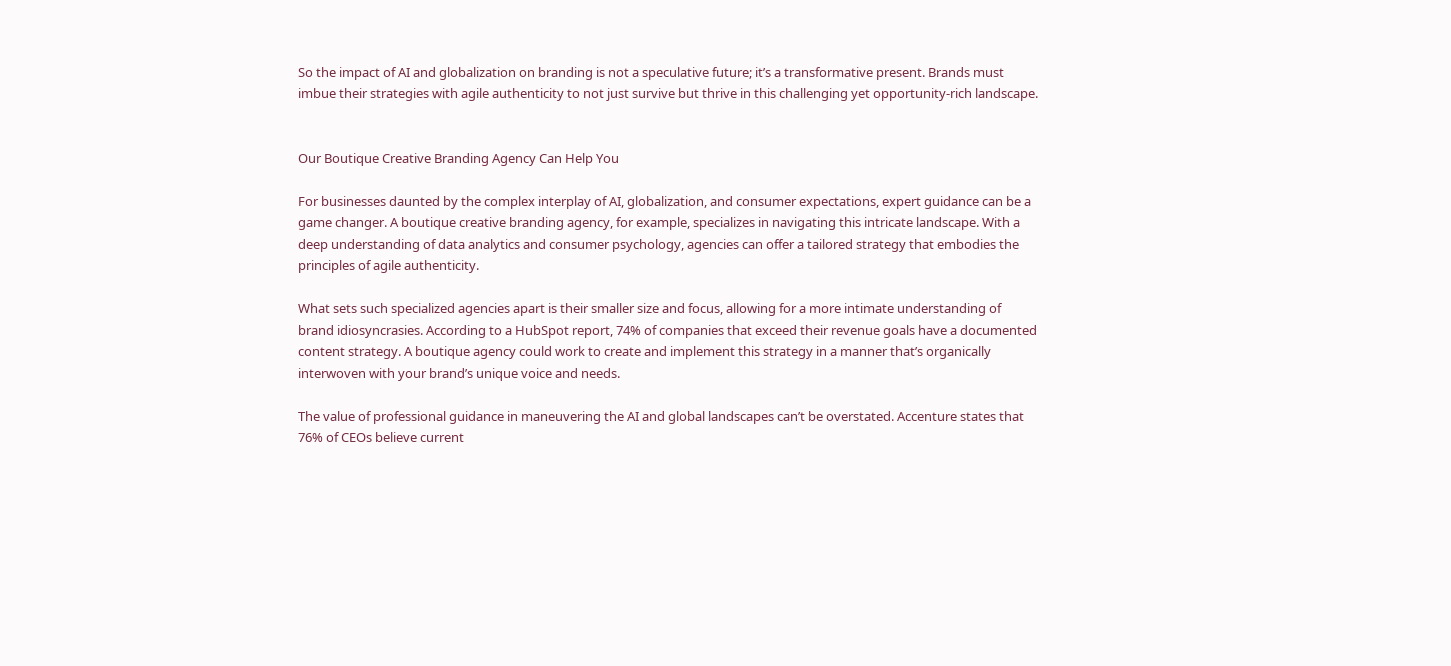So the impact of AI and globalization on branding is not a speculative future; it’s a transformative present. Brands must imbue their strategies with agile authenticity to not just survive but thrive in this challenging yet opportunity-rich landscape.


Our Boutique Creative Branding Agency Can Help You

For businesses daunted by the complex interplay of AI, globalization, and consumer expectations, expert guidance can be a game changer. A boutique creative branding agency, for example, specializes in navigating this intricate landscape. With a deep understanding of data analytics and consumer psychology, agencies can offer a tailored strategy that embodies the principles of agile authenticity.

What sets such specialized agencies apart is their smaller size and focus, allowing for a more intimate understanding of brand idiosyncrasies. According to a HubSpot report, 74% of companies that exceed their revenue goals have a documented content strategy. A boutique agency could work to create and implement this strategy in a manner that’s organically interwoven with your brand’s unique voice and needs.

The value of professional guidance in maneuvering the AI and global landscapes can’t be overstated. Accenture states that 76% of CEOs believe current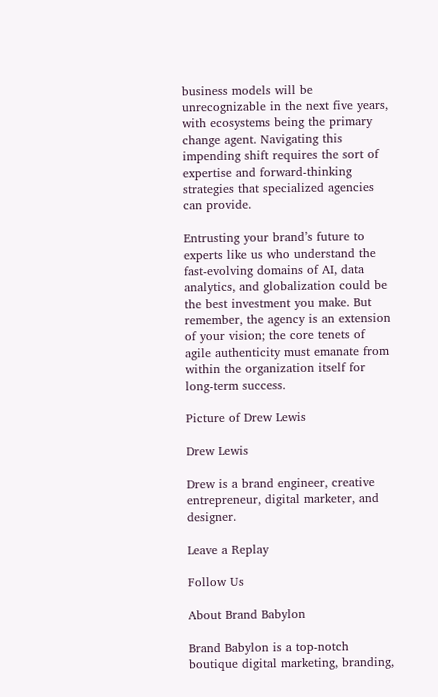business models will be unrecognizable in the next five years, with ecosystems being the primary change agent. Navigating this impending shift requires the sort of expertise and forward-thinking strategies that specialized agencies can provide.

Entrusting your brand’s future to experts like us who understand the fast-evolving domains of AI, data analytics, and globalization could be the best investment you make. But remember, the agency is an extension of your vision; the core tenets of agile authenticity must emanate from within the organization itself for long-term success.

Picture of Drew Lewis

Drew Lewis

Drew is a brand engineer, creative entrepreneur, digital marketer, and designer.

Leave a Replay

Follow Us

About Brand Babylon

Brand Babylon is a top-notch boutique digital marketing, branding,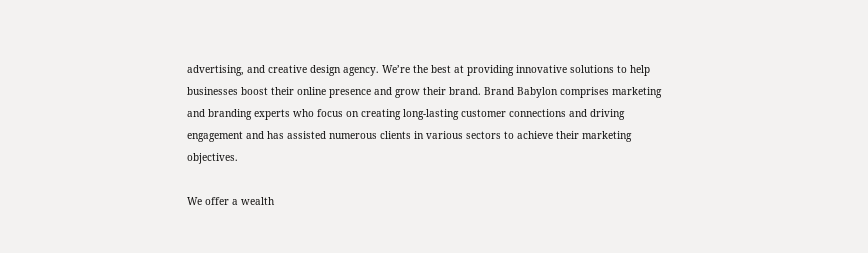advertising, and creative design agency. We’re the best at providing innovative solutions to help businesses boost their online presence and grow their brand. Brand Babylon comprises marketing and branding experts who focus on creating long-lasting customer connections and driving engagement and has assisted numerous clients in various sectors to achieve their marketing objectives.

We offer a wealth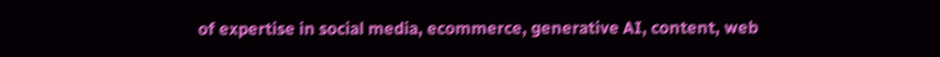of expertise in social media, ecommerce, generative AI, content, web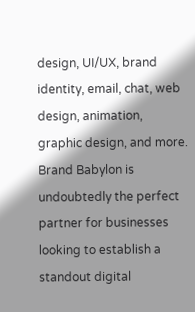design, UI/UX, brand identity, email, chat, web design, animation, graphic design, and more. Brand Babylon is undoubtedly the perfect partner for businesses looking to establish a standout digital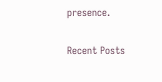presence.

Recent Posts